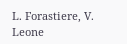L. Forastiere, V. Leone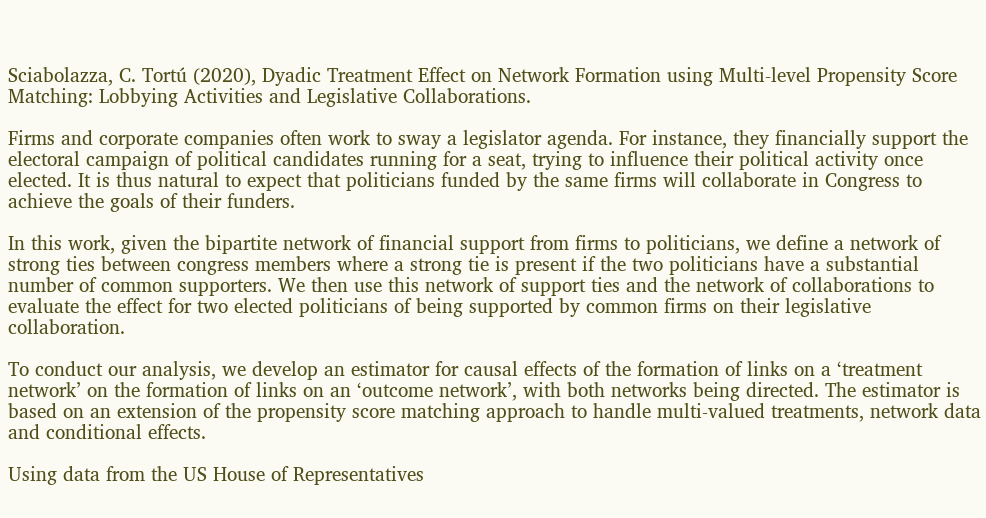Sciabolazza, C. Tortú (2020), Dyadic Treatment Effect on Network Formation using Multi-level Propensity Score Matching: Lobbying Activities and Legislative Collaborations.

Firms and corporate companies often work to sway a legislator agenda. For instance, they financially support the electoral campaign of political candidates running for a seat, trying to influence their political activity once elected. It is thus natural to expect that politicians funded by the same firms will collaborate in Congress to achieve the goals of their funders.

In this work, given the bipartite network of financial support from firms to politicians, we define a network of strong ties between congress members where a strong tie is present if the two politicians have a substantial number of common supporters. We then use this network of support ties and the network of collaborations to evaluate the effect for two elected politicians of being supported by common firms on their legislative collaboration.

To conduct our analysis, we develop an estimator for causal effects of the formation of links on a ‘treatment network’ on the formation of links on an ‘outcome network’, with both networks being directed. The estimator is based on an extension of the propensity score matching approach to handle multi-valued treatments, network data and conditional effects.

Using data from the US House of Representatives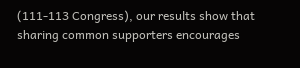(111-113 Congress), our results show that sharing common supporters encourages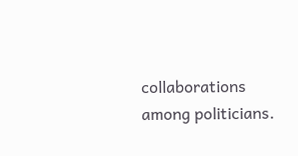collaborations among politicians.